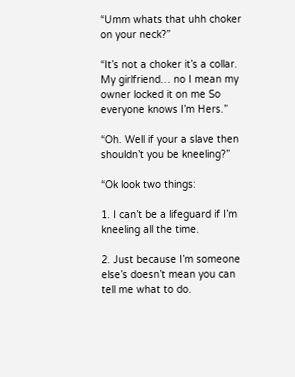“Umm whats that uhh choker on your neck?”

“It’s not a choker it’s a collar. My girlfriend… no I mean my owner locked it on me So everyone knows I’m Hers.”

“Oh. Well if your a slave then shouldn’t you be kneeling?”

“Ok look two things:

1. I can’t be a lifeguard if I’m kneeling all the time.

2. Just because I’m someone else’s doesn’t mean you can tell me what to do.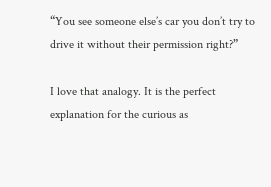“You see someone else’s car you don’t try to drive it without their permission right?”

I love that analogy. It is the perfect explanation for the curious as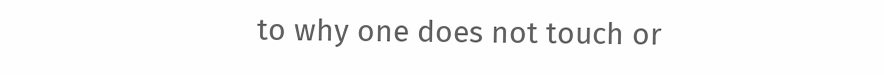to why one does not touch or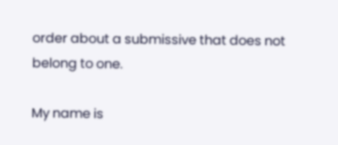order about a submissive that does not belong to one.

My name is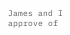James and I approve of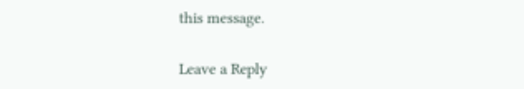this message.

Leave a Reply